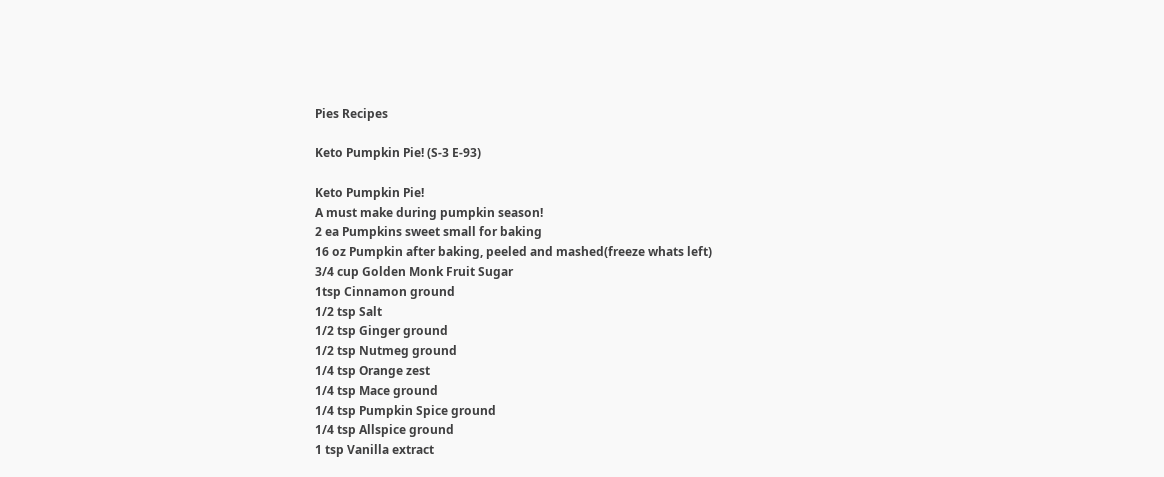Pies Recipes

Keto Pumpkin Pie! (S-3 E-93)

Keto Pumpkin Pie!
A must make during pumpkin season!
2 ea Pumpkins sweet small for baking
16 oz Pumpkin after baking, peeled and mashed(freeze whats left)
3/4 cup Golden Monk Fruit Sugar
1tsp Cinnamon ground
1/2 tsp Salt
1/2 tsp Ginger ground
1/2 tsp Nutmeg ground
1/4 tsp Orange zest
1/4 tsp Mace ground
1/4 tsp Pumpkin Spice ground
1/4 tsp Allspice ground
1 tsp Vanilla extract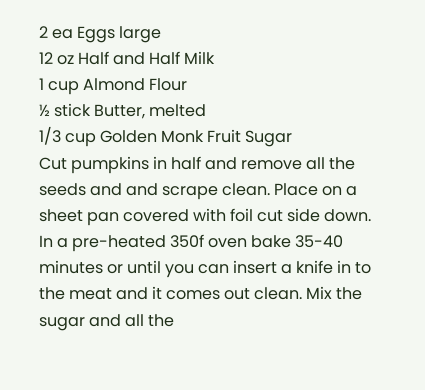2 ea Eggs large
12 oz Half and Half Milk
1 cup Almond Flour
½ stick Butter, melted
1/3 cup Golden Monk Fruit Sugar
Cut pumpkins in half and remove all the seeds and and scrape clean. Place on a sheet pan covered with foil cut side down. In a pre-heated 350f oven bake 35-40 minutes or until you can insert a knife in to the meat and it comes out clean. Mix the sugar and all the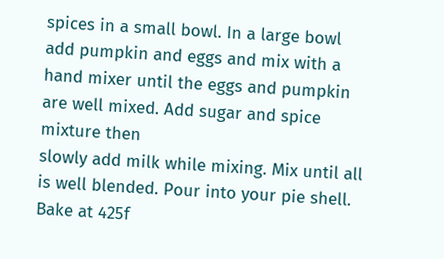spices in a small bowl. In a large bowl add pumpkin and eggs and mix with a hand mixer until the eggs and pumpkin are well mixed. Add sugar and spice mixture then
slowly add milk while mixing. Mix until all is well blended. Pour into your pie shell.
Bake at 425f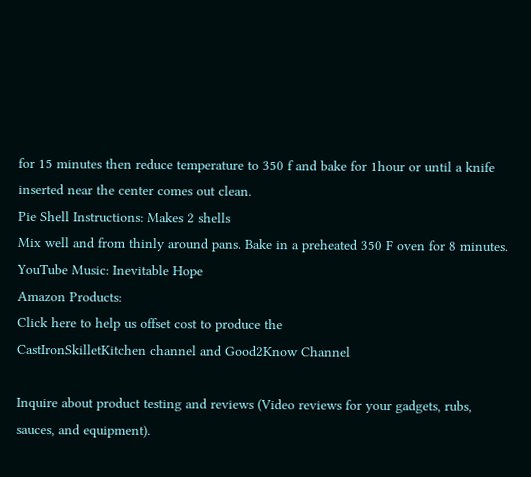for 15 minutes then reduce temperature to 350 f and bake for 1hour or until a knife inserted near the center comes out clean.
Pie Shell Instructions: Makes 2 shells
Mix well and from thinly around pans. Bake in a preheated 350 F oven for 8 minutes.
YouTube Music: Inevitable Hope
Amazon Products:
Click here to help us offset cost to produce the
CastIronSkilletKitchen channel and Good2Know Channel

Inquire about product testing and reviews (Video reviews for your gadgets, rubs,
sauces, and equipment).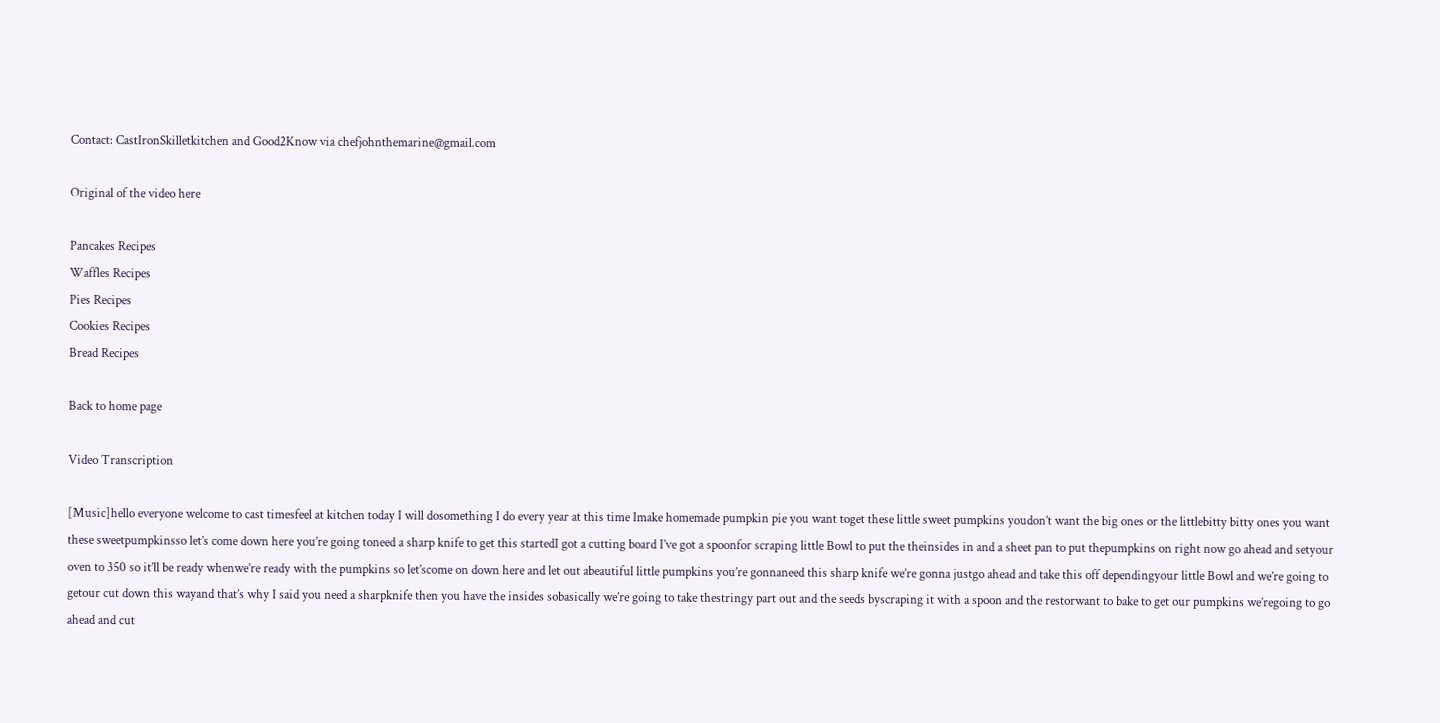Contact: CastIronSkilletkitchen and Good2Know via chefjohnthemarine@gmail.com

Original of the video here

Pancakes Recipes
Waffles Recipes
Pies Recipes
Cookies Recipes
Bread Recipes

Back to home page

Video Transcription

[Music]hello everyone welcome to cast timesfeel at kitchen today I will dosomething I do every year at this time Imake homemade pumpkin pie you want toget these little sweet pumpkins youdon’t want the big ones or the littlebitty bitty ones you want these sweetpumpkinsso let’s come down here you’re going toneed a sharp knife to get this startedI got a cutting board I’ve got a spoonfor scraping little Bowl to put the theinsides in and a sheet pan to put thepumpkins on right now go ahead and setyour oven to 350 so it’ll be ready whenwe’re ready with the pumpkins so let’scome on down here and let out abeautiful little pumpkins you’re gonnaneed this sharp knife we’re gonna justgo ahead and take this off dependingyour little Bowl and we’re going to getour cut down this wayand that’s why I said you need a sharpknife then you have the insides sobasically we’re going to take thestringy part out and the seeds byscraping it with a spoon and the restorwant to bake to get our pumpkins we’regoing to go ahead and cut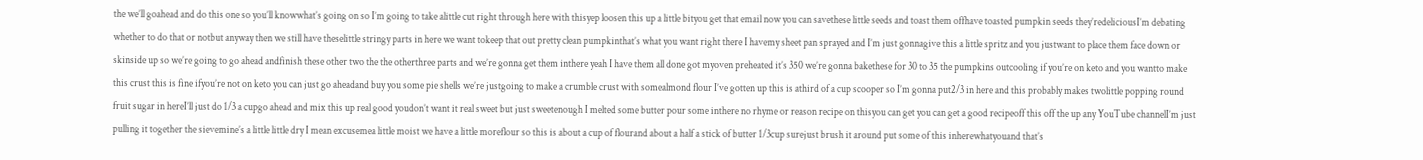the we’ll goahead and do this one so you’ll knowwhat’s going on so I’m going to take alittle cut right through here with thisyep loosen this up a little bityou get that email now you can savethese little seeds and toast them offhave toasted pumpkin seeds they’redeliciousI’m debating whether to do that or notbut anyway then we still have theselittle stringy parts in here we want tokeep that out pretty clean pumpkinthat’s what you want right there I havemy sheet pan sprayed and I’m just gonnagive this a little spritz and you justwant to place them face down or skinside up so we’re going to go ahead andfinish these other two the the otherthree parts and we’re gonna get them inthere yeah I have them all done got myoven preheated it’s 350 we’re gonna bakethese for 30 to 35 the pumpkins outcooling if you’re on keto and you wantto make this crust this is fine ifyou’re not on keto you can just go aheadand buy you some pie shells we’re justgoing to make a crumble crust with somealmond flour I’ve gotten up this is athird of a cup scooper so I’m gonna put2/3 in here and this probably makes twolittle popping round fruit sugar in hereI’ll just do 1/3 a cupgo ahead and mix this up real good youdon’t want it real sweet but just sweetenough I melted some butter pour some inthere no rhyme or reason recipe on thisyou can get you can get a good recipeoff this off the up any YouTube channelI’m just pulling it together the sievemine’s a little little dry I mean excusemea little moist we have a little moreflour so this is about a cup of flourand about a half a stick of butter 1/3cup surejust brush it around put some of this inherewhatyouand that’s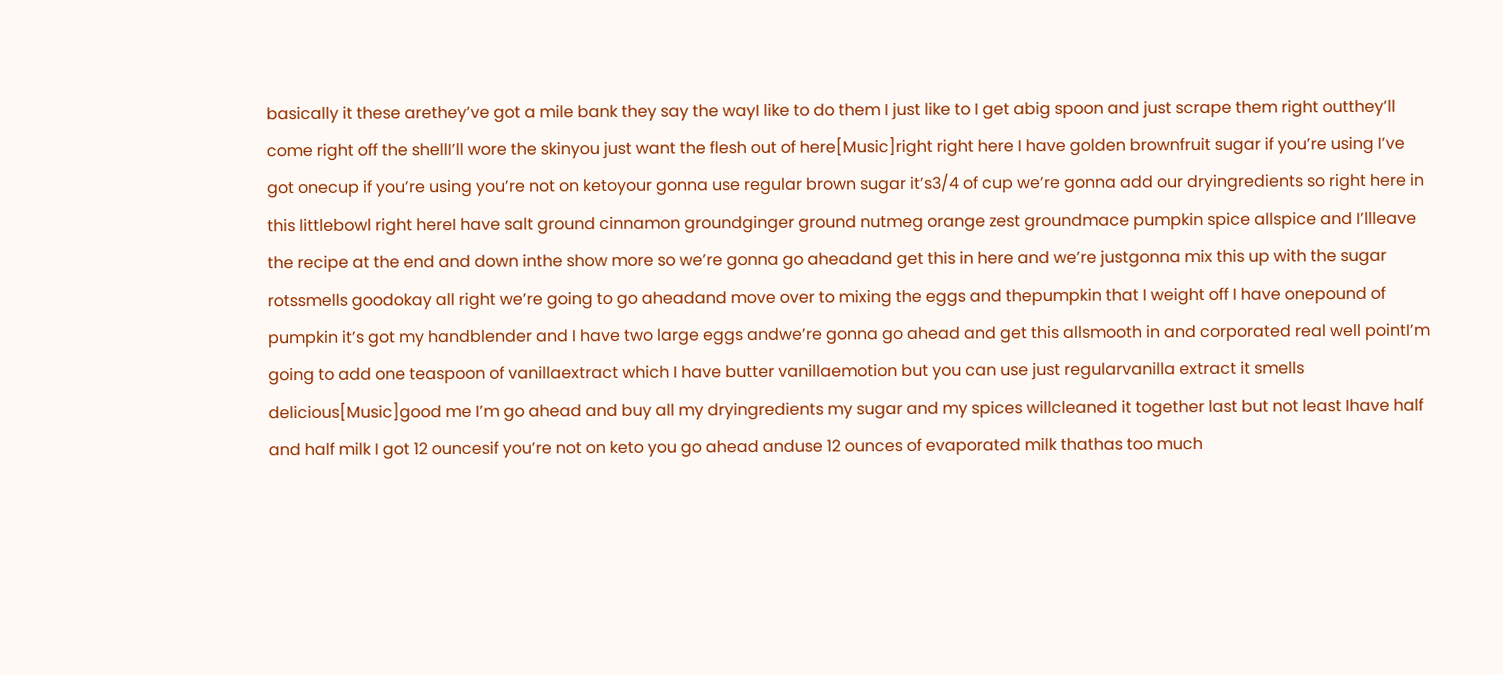basically it these arethey’ve got a mile bank they say the wayI like to do them I just like to I get abig spoon and just scrape them right outthey’ll come right off the shellI’ll wore the skinyou just want the flesh out of here[Music]right right here I have golden brownfruit sugar if you’re using I’ve got onecup if you’re using you’re not on ketoyour gonna use regular brown sugar it’s3/4 of cup we’re gonna add our dryingredients so right here in this littlebowl right hereI have salt ground cinnamon groundginger ground nutmeg orange zest groundmace pumpkin spice allspice and I’llleave the recipe at the end and down inthe show more so we’re gonna go aheadand get this in here and we’re justgonna mix this up with the sugar rotssmells goodokay all right we’re going to go aheadand move over to mixing the eggs and thepumpkin that I weight off I have onepound of pumpkin it’s got my handblender and I have two large eggs andwe’re gonna go ahead and get this allsmooth in and corporated real well pointI’m going to add one teaspoon of vanillaextract which I have butter vanillaemotion but you can use just regularvanilla extract it smells delicious[Music]good me I’m go ahead and buy all my dryingredients my sugar and my spices willcleaned it together last but not least Ihave half and half milk I got 12 ouncesif you’re not on keto you go ahead anduse 12 ounces of evaporated milk thathas too much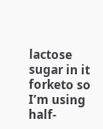lactose sugar in it forketo so I’m using half-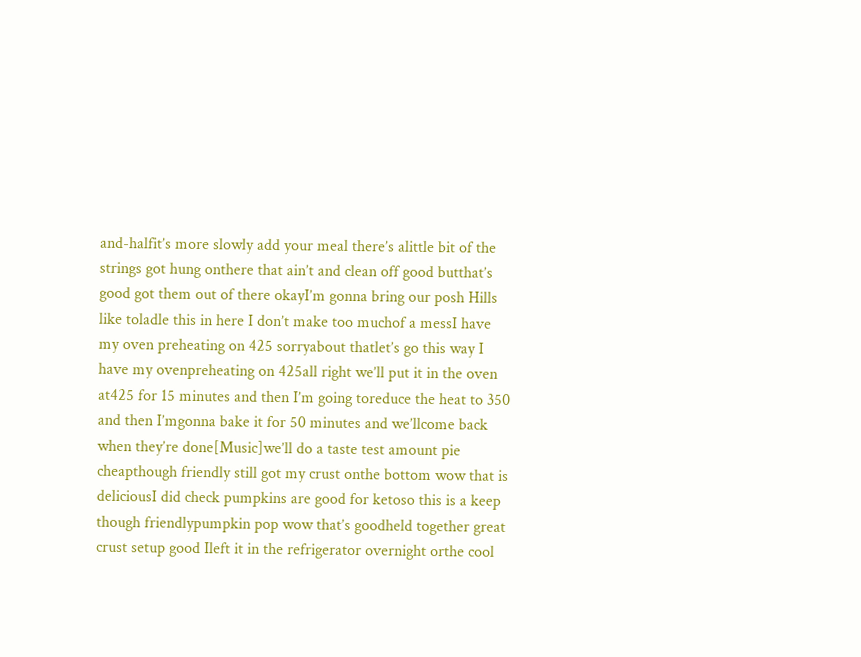and-halfit’s more slowly add your meal there’s alittle bit of the strings got hung onthere that ain’t and clean off good butthat’s good got them out of there okayI’m gonna bring our posh Hills like toladle this in here I don’t make too muchof a messI have my oven preheating on 425 sorryabout thatlet’s go this way I have my ovenpreheating on 425all right we’ll put it in the oven at425 for 15 minutes and then I’m going toreduce the heat to 350 and then I’mgonna bake it for 50 minutes and we’llcome back when they’re done[Music]we’ll do a taste test amount pie cheapthough friendly still got my crust onthe bottom wow that is deliciousI did check pumpkins are good for ketoso this is a keep though friendlypumpkin pop wow that’s goodheld together great crust setup good Ileft it in the refrigerator overnight orthe cool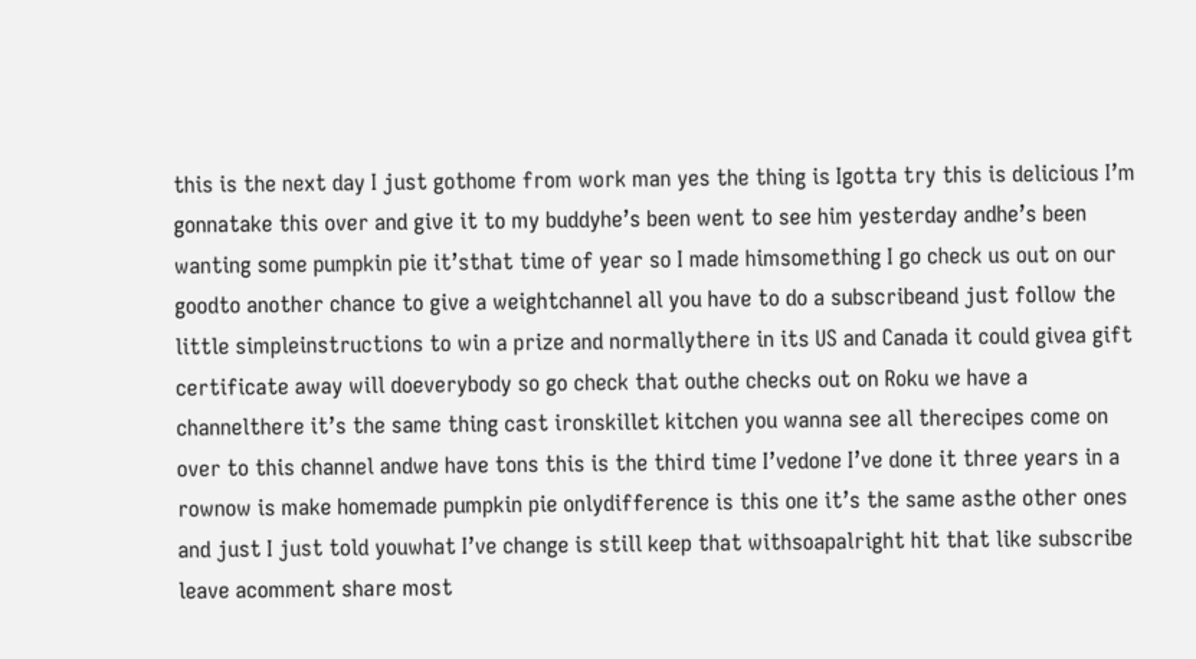this is the next day I just gothome from work man yes the thing is Igotta try this is delicious I’m gonnatake this over and give it to my buddyhe’s been went to see him yesterday andhe’s been wanting some pumpkin pie it’sthat time of year so I made himsomething I go check us out on our goodto another chance to give a weightchannel all you have to do a subscribeand just follow the little simpleinstructions to win a prize and normallythere in its US and Canada it could givea gift certificate away will doeverybody so go check that outhe checks out on Roku we have a channelthere it’s the same thing cast ironskillet kitchen you wanna see all therecipes come on over to this channel andwe have tons this is the third time I’vedone I’ve done it three years in a rownow is make homemade pumpkin pie onlydifference is this one it’s the same asthe other ones and just I just told youwhat I’ve change is still keep that withsoapalright hit that like subscribe leave acomment share most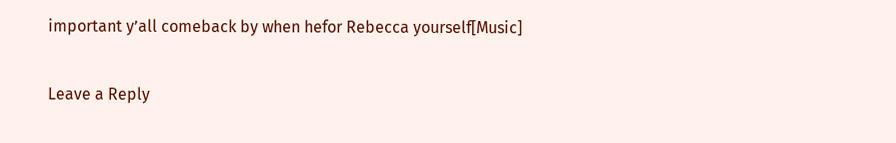important y’all comeback by when hefor Rebecca yourself[Music]

Leave a Reply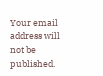Your email address will not be published.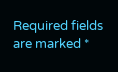Required fields are marked *